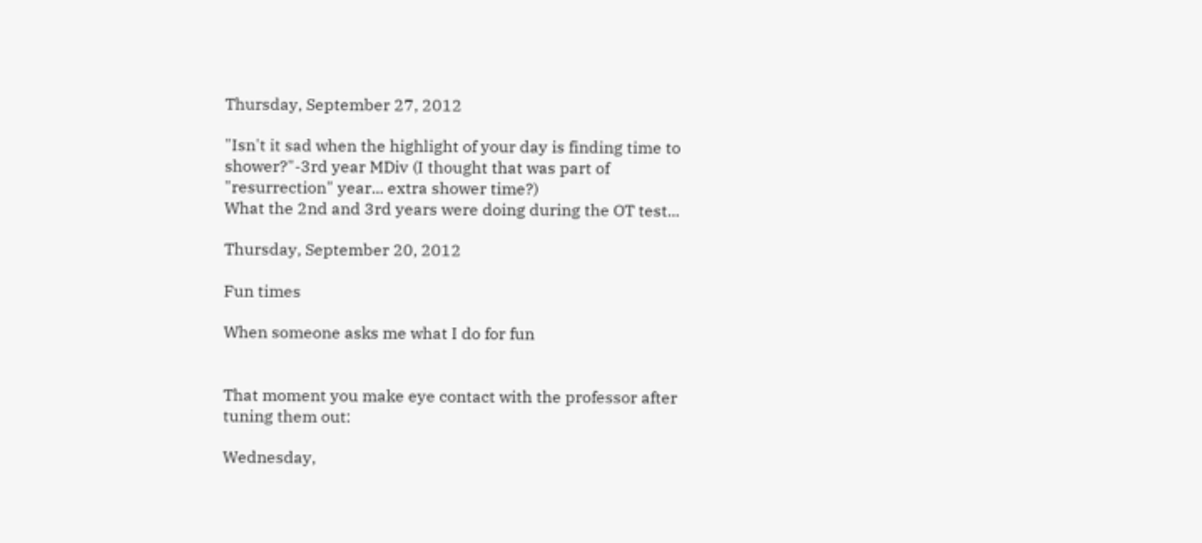Thursday, September 27, 2012

"Isn't it sad when the highlight of your day is finding time to shower?"-3rd year MDiv (I thought that was part of "resurrection" year... extra shower time?)
What the 2nd and 3rd years were doing during the OT test...

Thursday, September 20, 2012

Fun times

When someone asks me what I do for fun


That moment you make eye contact with the professor after tuning them out:

Wednesday,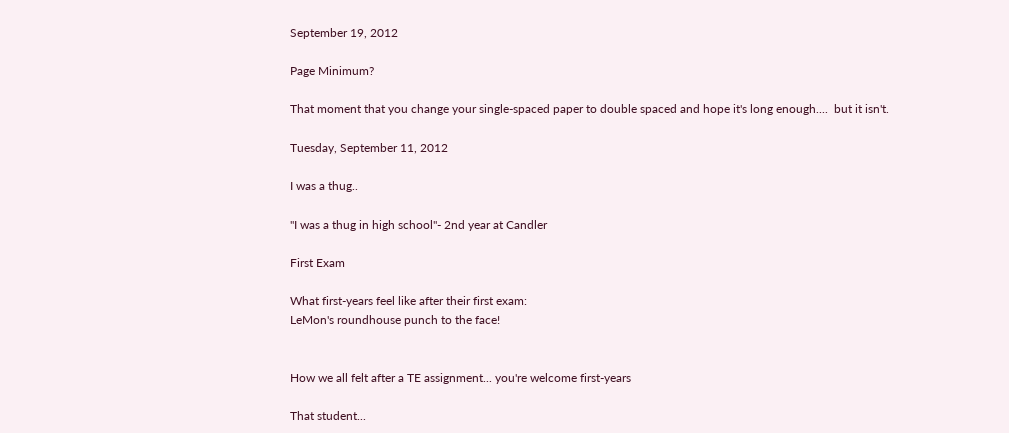September 19, 2012

Page Minimum?

That moment that you change your single-spaced paper to double spaced and hope it's long enough....  but it isn't.

Tuesday, September 11, 2012

I was a thug..

"I was a thug in high school"- 2nd year at Candler

First Exam

What first-years feel like after their first exam:
LeMon's roundhouse punch to the face!


How we all felt after a TE assignment... you're welcome first-years

That student...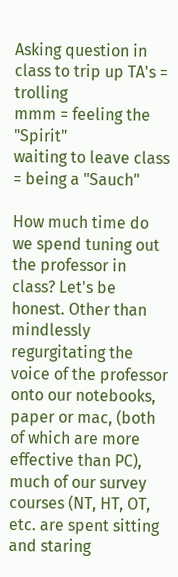Asking question in class to trip up TA's = trolling
mmm = feeling the "Spirit"
waiting to leave class = being a "Sauch"

How much time do we spend tuning out the professor in class? Let's be honest. Other than mindlessly regurgitating the voice of the professor onto our notebooks, paper or mac, (both of which are more effective than PC), much of our survey courses (NT, HT, OT, etc. are spent sitting and staring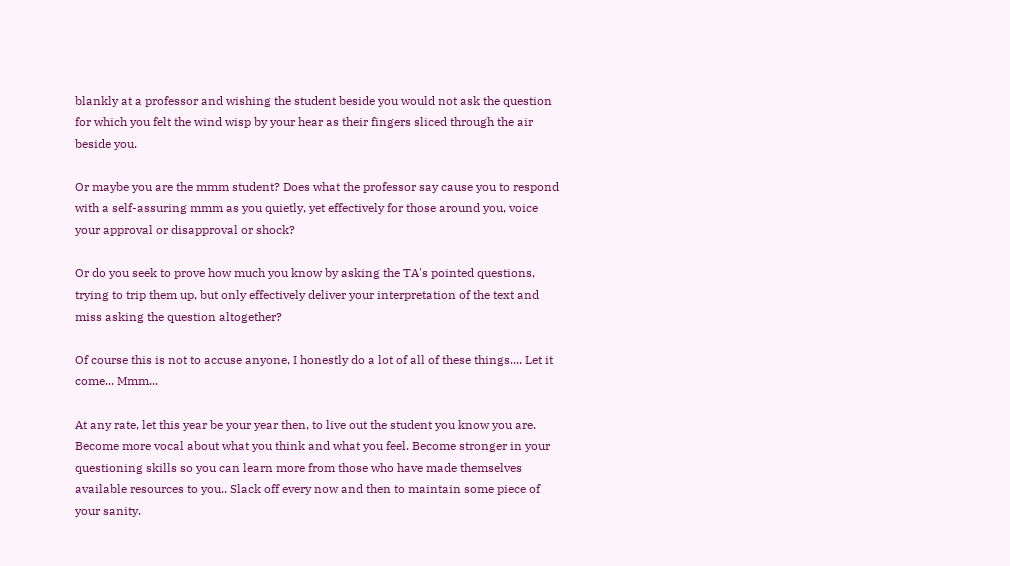blankly at a professor and wishing the student beside you would not ask the question for which you felt the wind wisp by your hear as their fingers sliced through the air beside you.

Or maybe you are the mmm student? Does what the professor say cause you to respond with a self-assuring mmm as you quietly, yet effectively for those around you, voice your approval or disapproval or shock?

Or do you seek to prove how much you know by asking the TA's pointed questions, trying to trip them up, but only effectively deliver your interpretation of the text and miss asking the question altogether?

Of course this is not to accuse anyone, I honestly do a lot of all of these things.... Let it come... Mmm...

At any rate, let this year be your year then, to live out the student you know you are. Become more vocal about what you think and what you feel. Become stronger in your questioning skills so you can learn more from those who have made themselves available resources to you.. Slack off every now and then to maintain some piece of your sanity.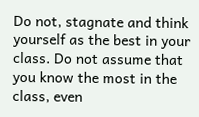Do not, stagnate and think yourself as the best in your class. Do not assume that you know the most in the class, even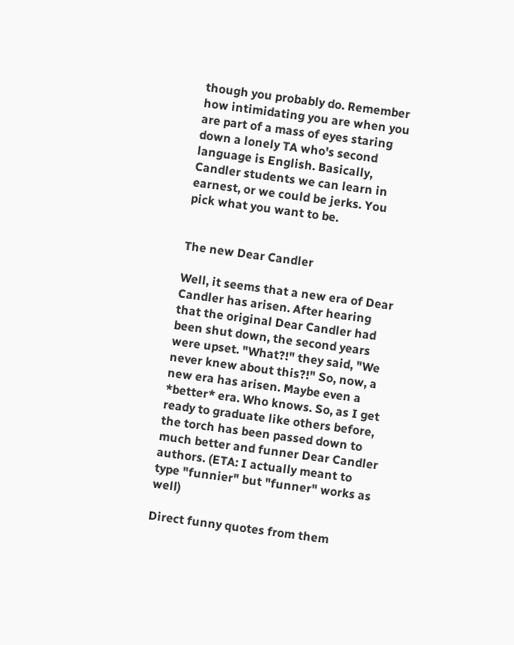though you probably do. Remember how intimidating you are when you are part of a mass of eyes staring down a lonely TA who's second language is English. Basically, Candler students we can learn in earnest, or we could be jerks. You pick what you want to be.


The new Dear Candler

Well, it seems that a new era of Dear Candler has arisen. After hearing that the original Dear Candler had been shut down, the second years were upset. "What?!" they said, "We never knew about this?!" So, now, a new era has arisen. Maybe even a *better* era. Who knows. So, as I get ready to graduate like others before, the torch has been passed down to much better and funner Dear Candler authors. (ETA: I actually meant to type "funnier" but "funner" works as well)

Direct funny quotes from them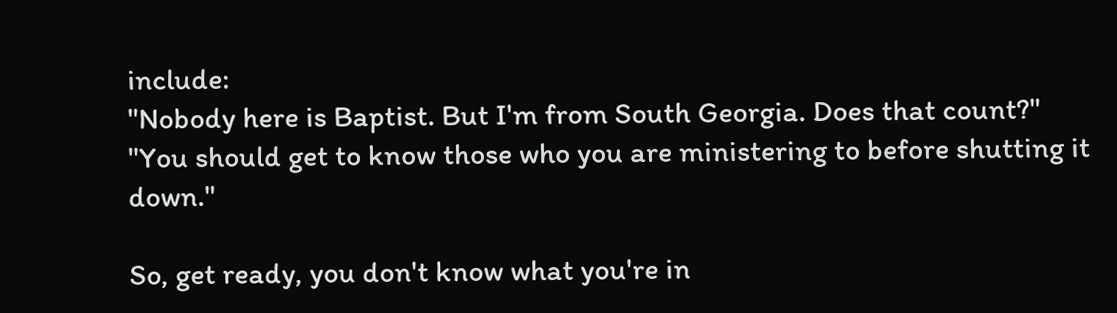include:
"Nobody here is Baptist. But I'm from South Georgia. Does that count?"
"You should get to know those who you are ministering to before shutting it down."

So, get ready, you don't know what you're in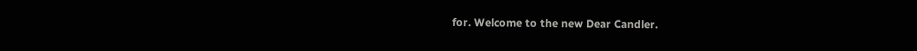for. Welcome to the new Dear Candler.